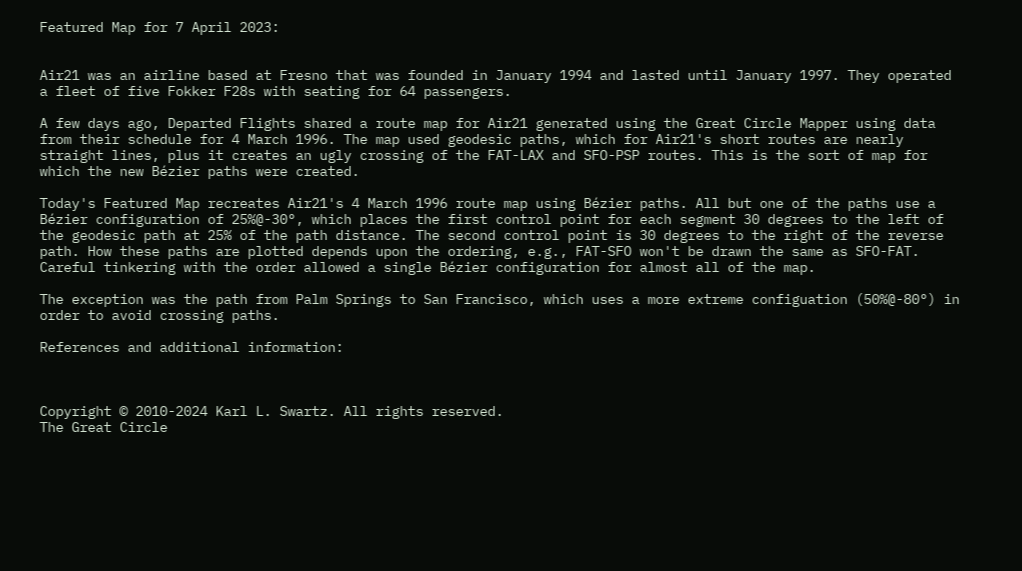Featured Map for 7 April 2023:


Air21 was an airline based at Fresno that was founded in January 1994 and lasted until January 1997. They operated a fleet of five Fokker F28s with seating for 64 passengers.

A few days ago, Departed Flights shared a route map for Air21 generated using the Great Circle Mapper using data from their schedule for 4 March 1996. The map used geodesic paths, which for Air21's short routes are nearly straight lines, plus it creates an ugly crossing of the FAT-LAX and SFO-PSP routes. This is the sort of map for which the new Bézier paths were created.

Today's Featured Map recreates Air21's 4 March 1996 route map using Bézier paths. All but one of the paths use a Bézier configuration of 25%@-30°, which places the first control point for each segment 30 degrees to the left of the geodesic path at 25% of the path distance. The second control point is 30 degrees to the right of the reverse path. How these paths are plotted depends upon the ordering, e.g., FAT-SFO won't be drawn the same as SFO-FAT. Careful tinkering with the order allowed a single Bézier configuration for almost all of the map.

The exception was the path from Palm Springs to San Francisco, which uses a more extreme configuation (50%@-80°) in order to avoid crossing paths.

References and additional information:



Copyright © 2010-2024 Karl L. Swartz. All rights reserved.
The Great Circle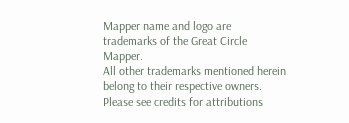Mapper name and logo are trademarks of the Great Circle Mapper.
All other trademarks mentioned herein belong to their respective owners.
Please see credits for attributions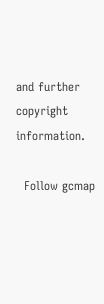and further copyright information.

  Follow gcmap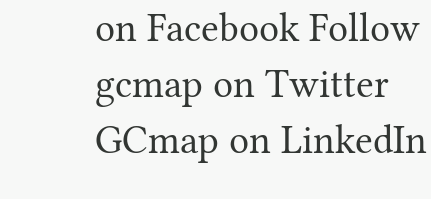on Facebook Follow gcmap on Twitter GCmap on LinkedIn